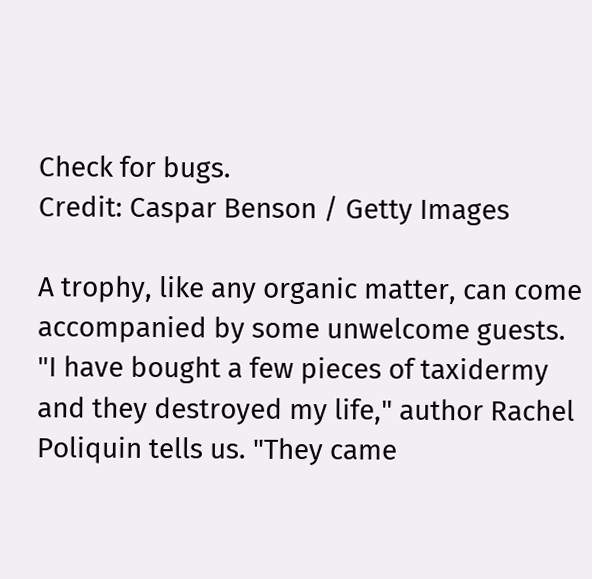Check for bugs.
Credit: Caspar Benson / Getty Images

A trophy, like any organic matter, can come accompanied by some unwelcome guests. "I have bought a few pieces of taxidermy and they destroyed my life," author Rachel Poliquin tells us. "They came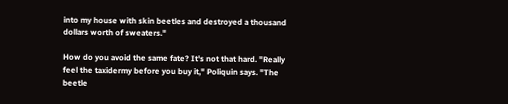into my house with skin beetles and destroyed a thousand dollars worth of sweaters."

How do you avoid the same fate? It's not that hard. "Really feel the taxidermy before you buy it," Poliquin says. "The beetle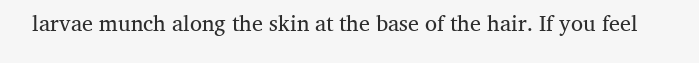larvae munch along the skin at the base of the hair. If you feel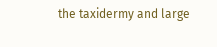the taxidermy and large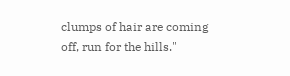clumps of hair are coming off, run for the hills."